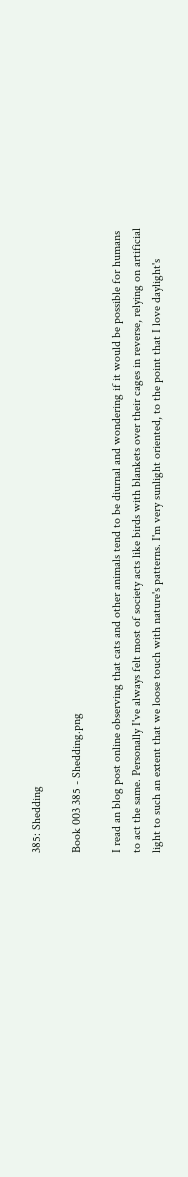385: Shedding

Book 003 385 - Shedding.png

I read an blog post online observing that cats and other animals tend to be diurnal and wondering if it would be possible for humans to act the same. Personally I've always felt most of society acts like birds with blankets over their cages in reverse, relying on artificial light to such an extent that we loose touch with nature's patterns. I'm very sunlight oriented, to the point that I love daylight's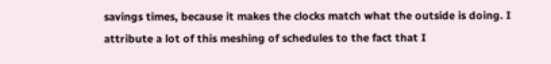savings times, because it makes the clocks match what the outside is doing. I attribute a lot of this meshing of schedules to the fact that I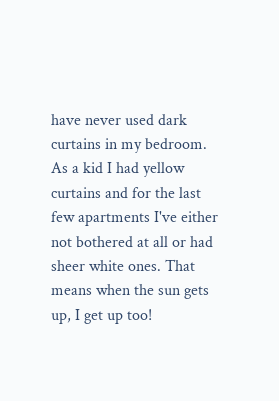have never used dark curtains in my bedroom. As a kid I had yellow curtains and for the last few apartments I've either not bothered at all or had sheer white ones. That means when the sun gets up, I get up too!